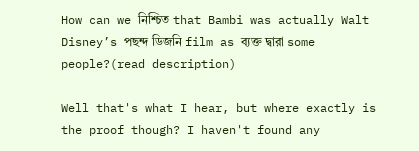How can we নিশ্চিত that Bambi was actually Walt Disney’s পছন্দ ডিজনি film as ব্যক্ত দ্বারা some people?(read description)

Well that's what I hear, but where exactly is the proof though? I haven't found any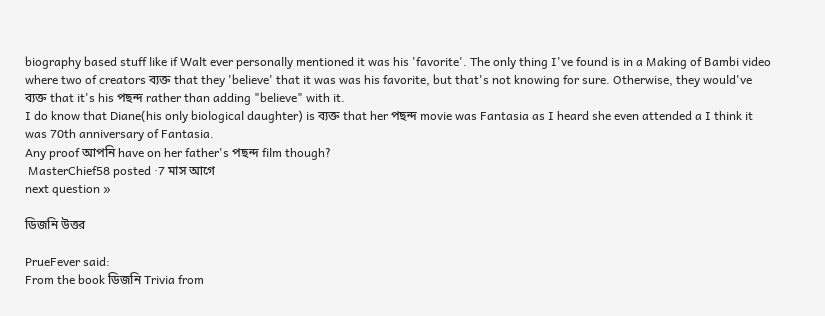biography based stuff like if Walt ever personally mentioned it was his 'favorite'. The only thing I've found is in a Making of Bambi video where two of creators ব্যক্ত that they 'believe' that it was was his favorite, but that's not knowing for sure. Otherwise, they would've ব্যক্ত that it's his পছন্দ rather than adding "believe" with it.
I do know that Diane(his only biological daughter) is ব্যক্ত that her পছন্দ movie was Fantasia as I heard she even attended a I think it was 70th anniversary of Fantasia.
Any proof আপনি have on her father's পছন্দ film though?
 MasterChief58 posted ·7 মাস আগে
next question »

ডিজনি উত্তর

PrueFever said:
From the book ডিজনি Trivia from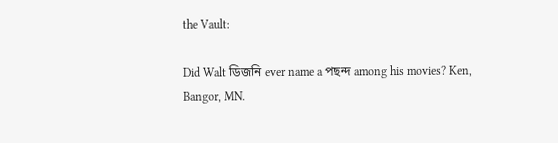the Vault:

Did Walt ডিজনি ever name a পছন্দ among his movies? Ken, Bangor, MN.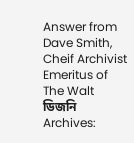Answer from Dave Smith, Cheif Archivist Emeritus of The Walt ডিজনি Archives: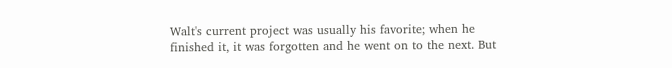Walt's current project was usually his favorite; when he finished it, it was forgotten and he went on to the next. But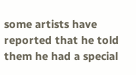some artists have reported that he told them he had a special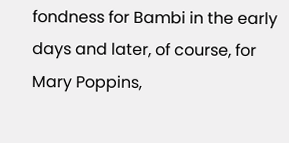fondness for Bambi in the early days and later, of course, for Mary Poppins,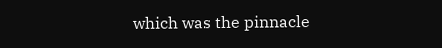which was the pinnacle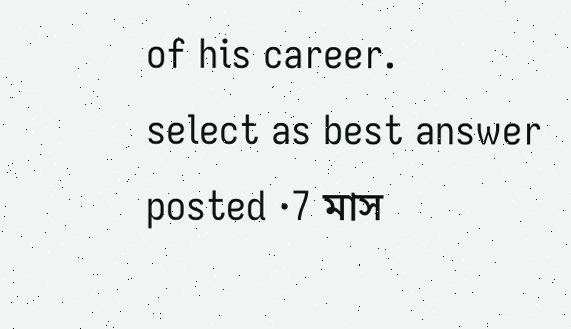of his career.
select as best answer
posted ·7 মাস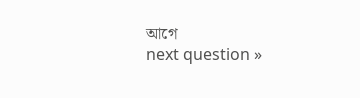আগে
next question »